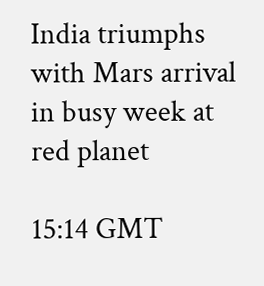India triumphs with Mars arrival in busy week at red planet

15:14 GMT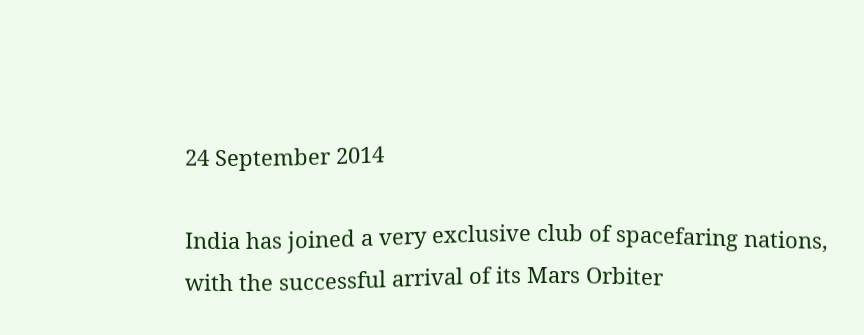24 September 2014

India has joined a very exclusive club of spacefaring nations, with the successful arrival of its Mars Orbiter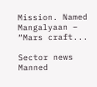Mission. Named Mangalyaan – “Mars craft...

Sector news
Manned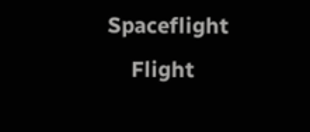Spaceflight
    Flight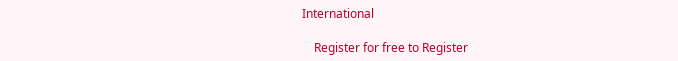International

    Register for free to Register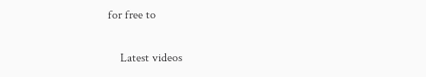for free to

    Latest videos